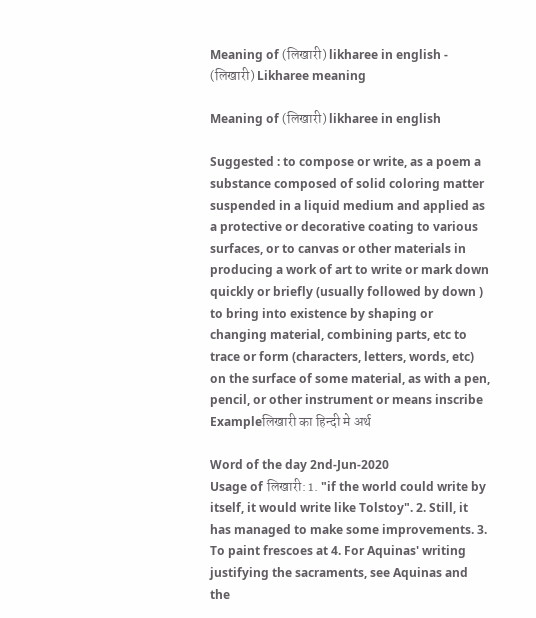Meaning of (लिखारी) likharee in english - (लिखारी) Likharee meaning

Meaning of (लिखारी) likharee in english

Suggested : to compose or write, as a poem a substance composed of solid coloring matter suspended in a liquid medium and applied as a protective or decorative coating to various surfaces, or to canvas or other materials in producing a work of art to write or mark down quickly or briefly (usually followed by down ) to bring into existence by shaping or changing material, combining parts, etc to trace or form (characters, letters, words, etc) on the surface of some material, as with a pen, pencil, or other instrument or means inscribe
Exampleलिखारी का हिन्दी मे अर्थ

Word of the day 2nd-Jun-2020
Usage of लिखारी: 1. "if the world could write by itself, it would write like Tolstoy". 2. Still, it has managed to make some improvements. 3. To paint frescoes at 4. For Aquinas' writing justifying the sacraments, see Aquinas and the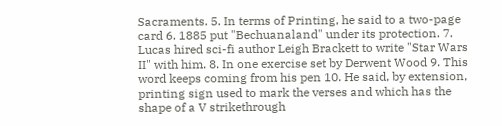Sacraments. 5. In terms of Printing, he said to a two-page card 6. 1885 put "Bechuanaland" under its protection. 7. Lucas hired sci-fi author Leigh Brackett to write "Star Wars II" with him. 8. In one exercise set by Derwent Wood 9. This word keeps coming from his pen 10. He said, by extension, printing sign used to mark the verses and which has the shape of a V strikethrough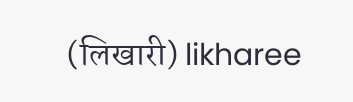(लिखारी) likharee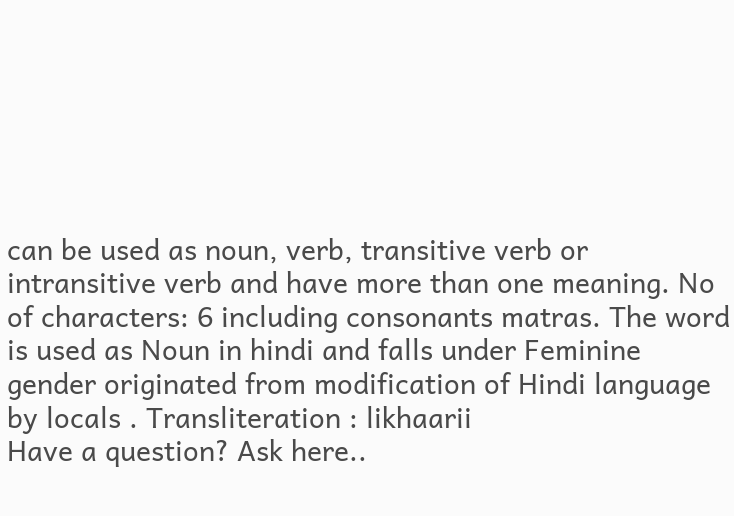can be used as noun, verb, transitive verb or intransitive verb and have more than one meaning. No of characters: 6 including consonants matras. The word is used as Noun in hindi and falls under Feminine gender originated from modification of Hindi language by locals . Transliteration : likhaarii
Have a question? Ask here..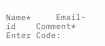Name*     Email-id    Comment* Enter Code: